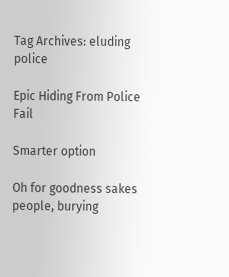Tag Archives: eluding police

Epic Hiding From Police Fail

Smarter option

Oh for goodness sakes people, burying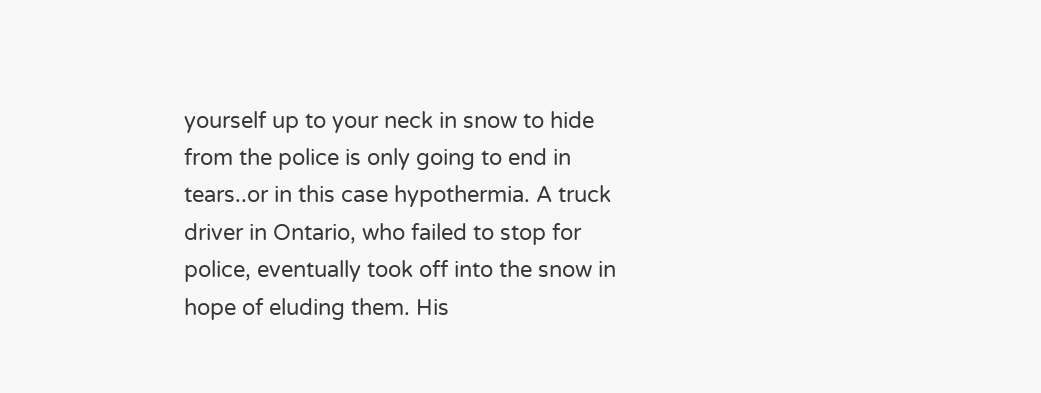yourself up to your neck in snow to hide from the police is only going to end in tears..or in this case hypothermia. A truck driver in Ontario, who failed to stop for police, eventually took off into the snow in hope of eluding them. His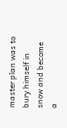master plan was to bury himself in snow and become a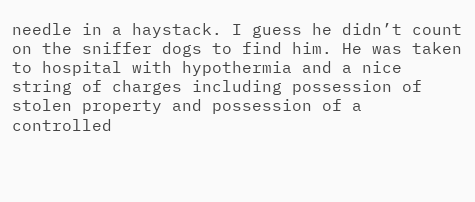needle in a haystack. I guess he didn’t count on the sniffer dogs to find him. He was taken to hospital with hypothermia and a nice string of charges including possession of stolen property and possession of a controlled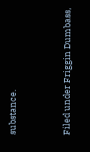substance.


Filed under Friggin Dumbass,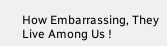How Embarrassing, They Live Among Us !